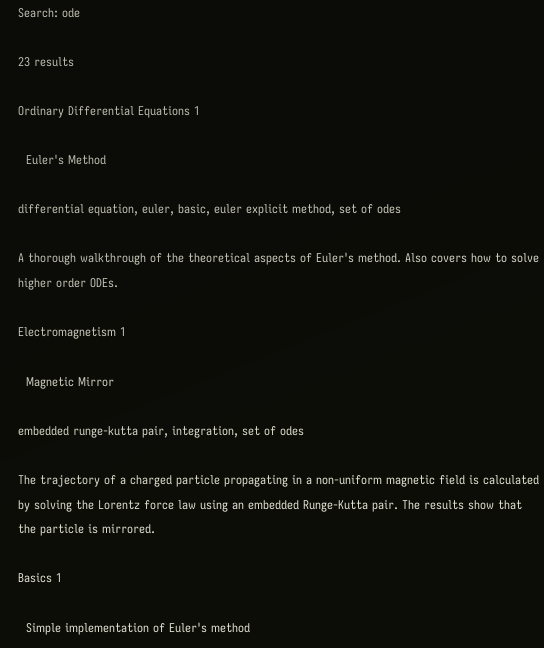Search: ode

23 results

Ordinary Differential Equations 1

  Euler's Method

differential equation, euler, basic, euler explicit method, set of odes

A thorough walkthrough of the theoretical aspects of Euler's method. Also covers how to solve higher order ODEs.

Electromagnetism 1

  Magnetic Mirror

embedded runge-kutta pair, integration, set of odes

The trajectory of a charged particle propagating in a non-uniform magnetic field is calculated by solving the Lorentz force law using an embedded Runge-Kutta pair. The results show that the particle is mirrored.

Basics 1

  Simple implementation of Euler's method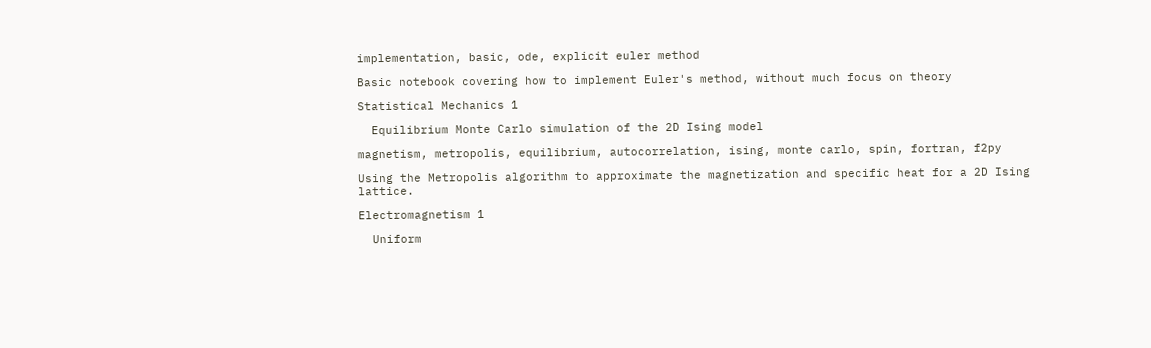implementation, basic, ode, explicit euler method

Basic notebook covering how to implement Euler's method, without much focus on theory

Statistical Mechanics 1

  Equilibrium Monte Carlo simulation of the 2D Ising model

magnetism, metropolis, equilibrium, autocorrelation, ising, monte carlo, spin, fortran, f2py

Using the Metropolis algorithm to approximate the magnetization and specific heat for a 2D Ising lattice.

Electromagnetism 1

  Uniform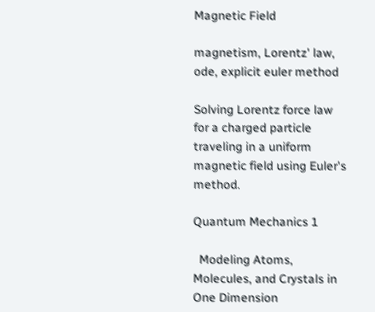Magnetic Field

magnetism, Lorentz' law, ode, explicit euler method

Solving Lorentz force law for a charged particle traveling in a uniform magnetic field using Euler's method.

Quantum Mechanics 1

  Modeling Atoms, Molecules, and Crystals in One Dimension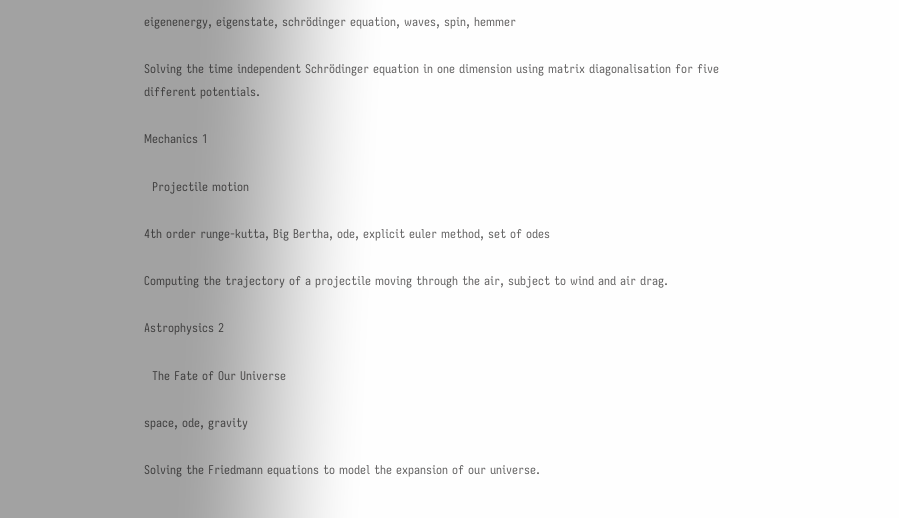eigenenergy, eigenstate, schrödinger equation, waves, spin, hemmer

Solving the time independent Schrödinger equation in one dimension using matrix diagonalisation for five different potentials.

Mechanics 1

  Projectile motion

4th order runge-kutta, Big Bertha, ode, explicit euler method, set of odes

Computing the trajectory of a projectile moving through the air, subject to wind and air drag.

Astrophysics 2

  The Fate of Our Universe

space, ode, gravity

Solving the Friedmann equations to model the expansion of our universe.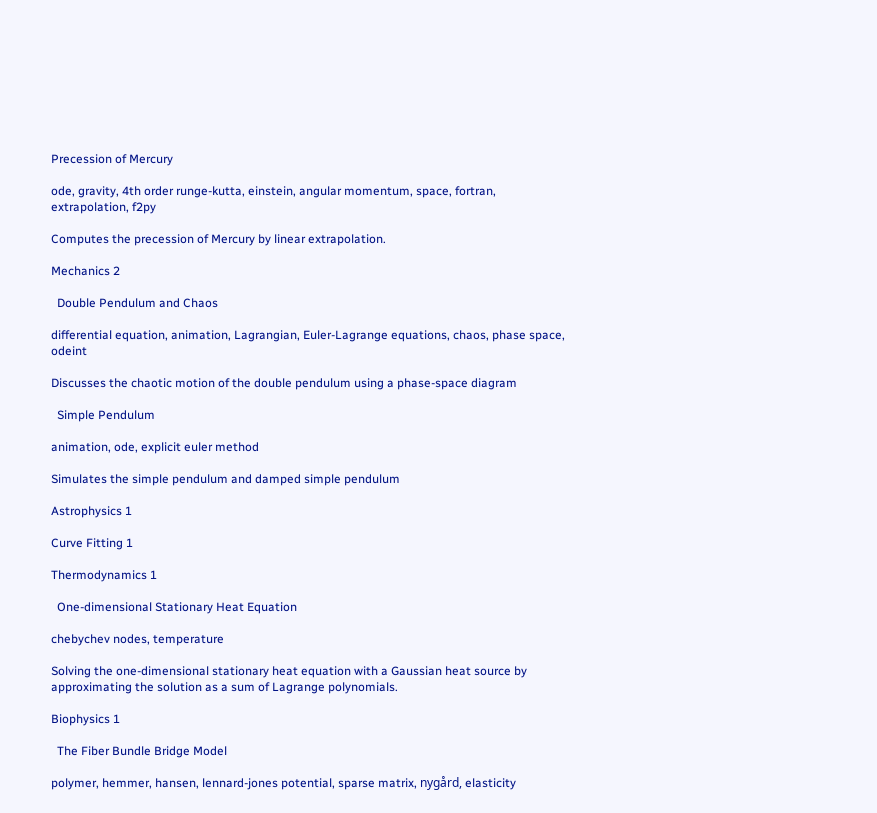Precession of Mercury

ode, gravity, 4th order runge-kutta, einstein, angular momentum, space, fortran, extrapolation, f2py

Computes the precession of Mercury by linear extrapolation.

Mechanics 2

  Double Pendulum and Chaos

differential equation, animation, Lagrangian, Euler-Lagrange equations, chaos, phase space, odeint

Discusses the chaotic motion of the double pendulum using a phase-space diagram

  Simple Pendulum

animation, ode, explicit euler method

Simulates the simple pendulum and damped simple pendulum

Astrophysics 1

Curve Fitting 1

Thermodynamics 1

  One-dimensional Stationary Heat Equation

chebychev nodes, temperature

Solving the one-dimensional stationary heat equation with a Gaussian heat source by approximating the solution as a sum of Lagrange polynomials.

Biophysics 1

  The Fiber Bundle Bridge Model

polymer, hemmer, hansen, lennard-jones potential, sparse matrix, nygård, elasticity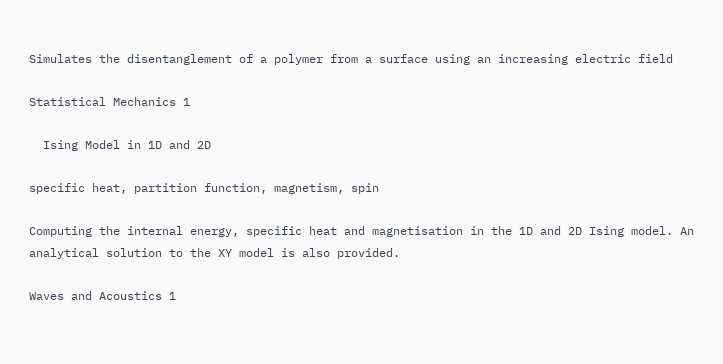Simulates the disentanglement of a polymer from a surface using an increasing electric field

Statistical Mechanics 1

  Ising Model in 1D and 2D

specific heat, partition function, magnetism, spin

Computing the internal energy, specific heat and magnetisation in the 1D and 2D Ising model. An analytical solution to the XY model is also provided.

Waves and Acoustics 1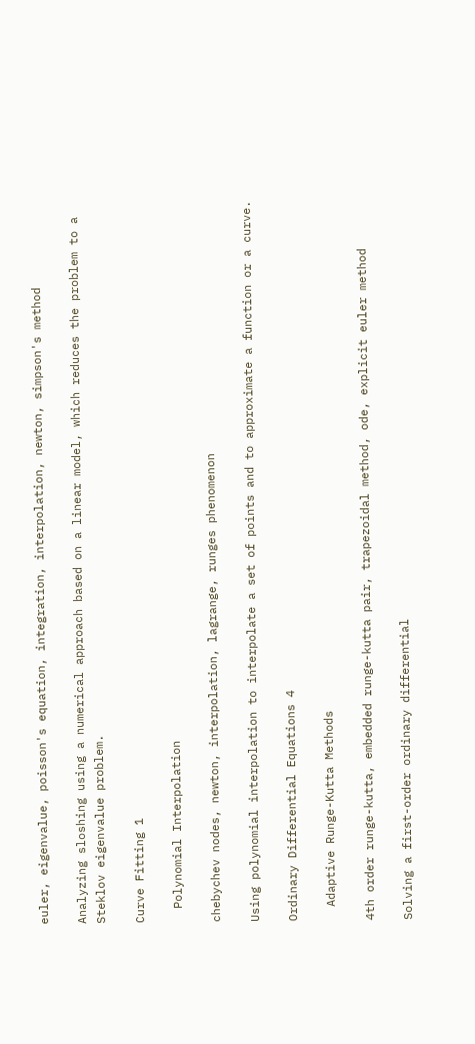euler, eigenvalue, poisson's equation, integration, interpolation, newton, simpson's method

Analyzing sloshing using a numerical approach based on a linear model, which reduces the problem to a Steklov eigenvalue problem.

Curve Fitting 1

  Polynomial Interpolation

chebychev nodes, newton, interpolation, lagrange, runges phenomenon

Using polynomial interpolation to interpolate a set of points and to approximate a function or a curve.

Ordinary Differential Equations 4

  Adaptive Runge-Kutta Methods

4th order runge-kutta, embedded runge-kutta pair, trapezoidal method, ode, explicit euler method

Solving a first-order ordinary differential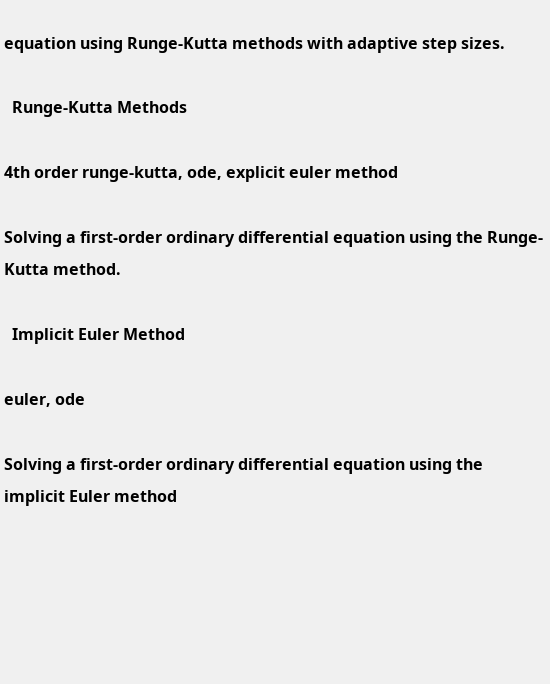equation using Runge-Kutta methods with adaptive step sizes.

  Runge-Kutta Methods

4th order runge-kutta, ode, explicit euler method

Solving a first-order ordinary differential equation using the Runge-Kutta method.

  Implicit Euler Method

euler, ode

Solving a first-order ordinary differential equation using the implicit Euler method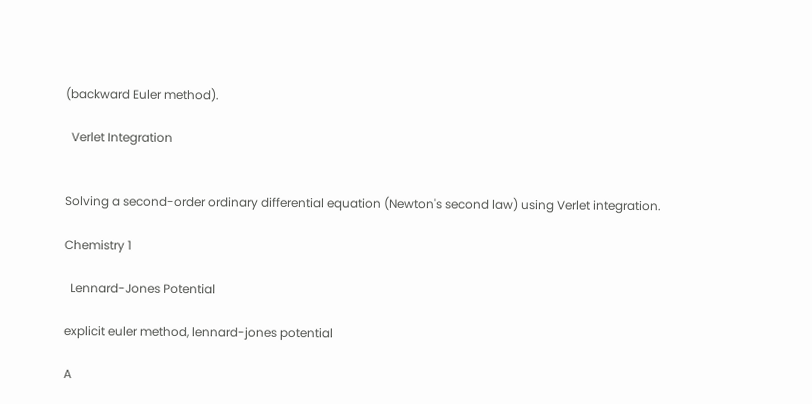(backward Euler method).

  Verlet Integration


Solving a second-order ordinary differential equation (Newton's second law) using Verlet integration.

Chemistry 1

  Lennard-Jones Potential

explicit euler method, lennard-jones potential

A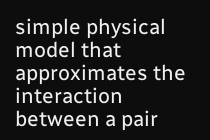simple physical model that approximates the interaction between a pair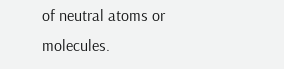of neutral atoms or molecules.